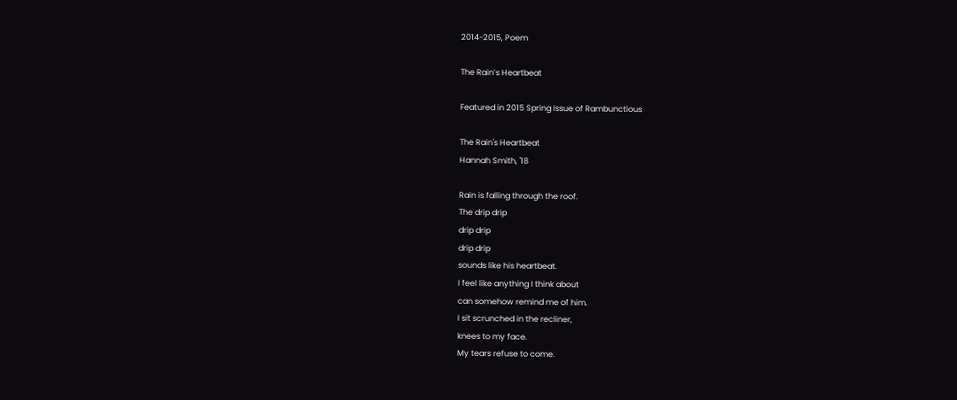2014-2015, Poem

The Rain’s Heartbeat

Featured in 2015 Spring Issue of Rambunctious

The Rain's Heartbeat
Hannah Smith, '18

Rain is falling through the roof.
The drip drip
drip drip
drip drip
sounds like his heartbeat.
I feel like anything I think about
can somehow remind me of him.
I sit scrunched in the recliner,
knees to my face.
My tears refuse to come.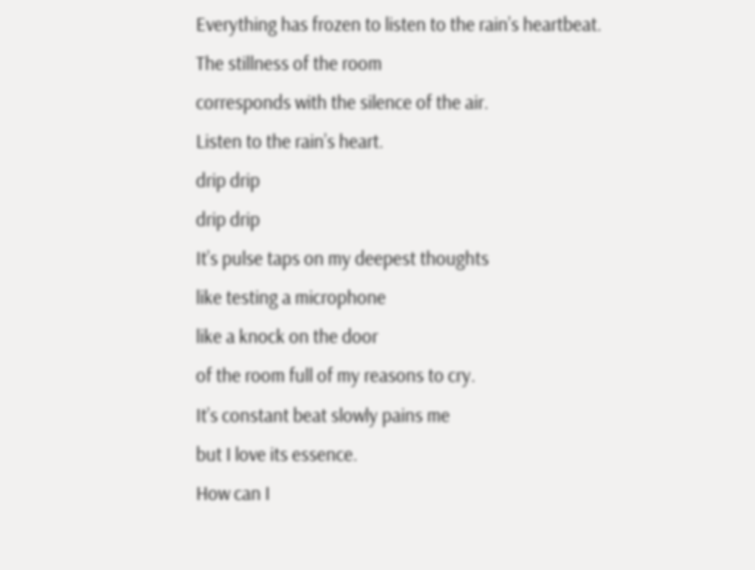Everything has frozen to listen to the rain’s heartbeat.
The stillness of the room
corresponds with the silence of the air.
Listen to the rain’s heart.
drip drip
drip drip
It’s pulse taps on my deepest thoughts
like testing a microphone
like a knock on the door
of the room full of my reasons to cry.
It’s constant beat slowly pains me
but I love its essence.
How can I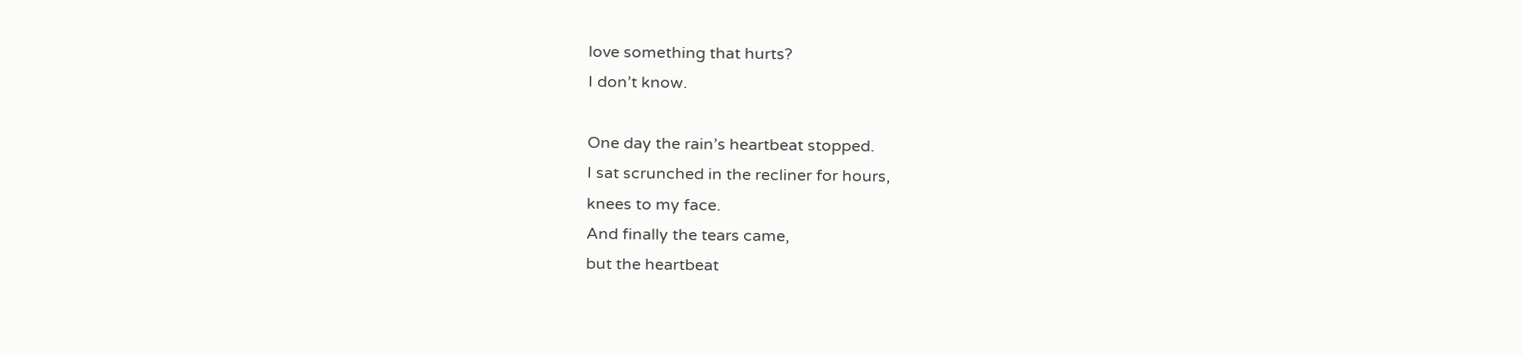love something that hurts?
I don’t know.

One day the rain’s heartbeat stopped.
I sat scrunched in the recliner for hours,
knees to my face.
And finally the tears came,
but the heartbeat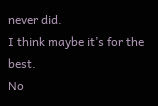never did.
I think maybe it’s for the best.
No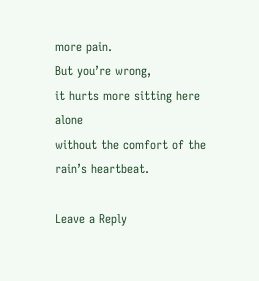more pain.
But you’re wrong,
it hurts more sitting here alone
without the comfort of the rain’s heartbeat.

Leave a Reply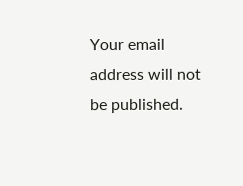Your email address will not be published.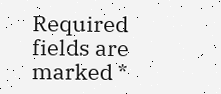Required fields are marked *